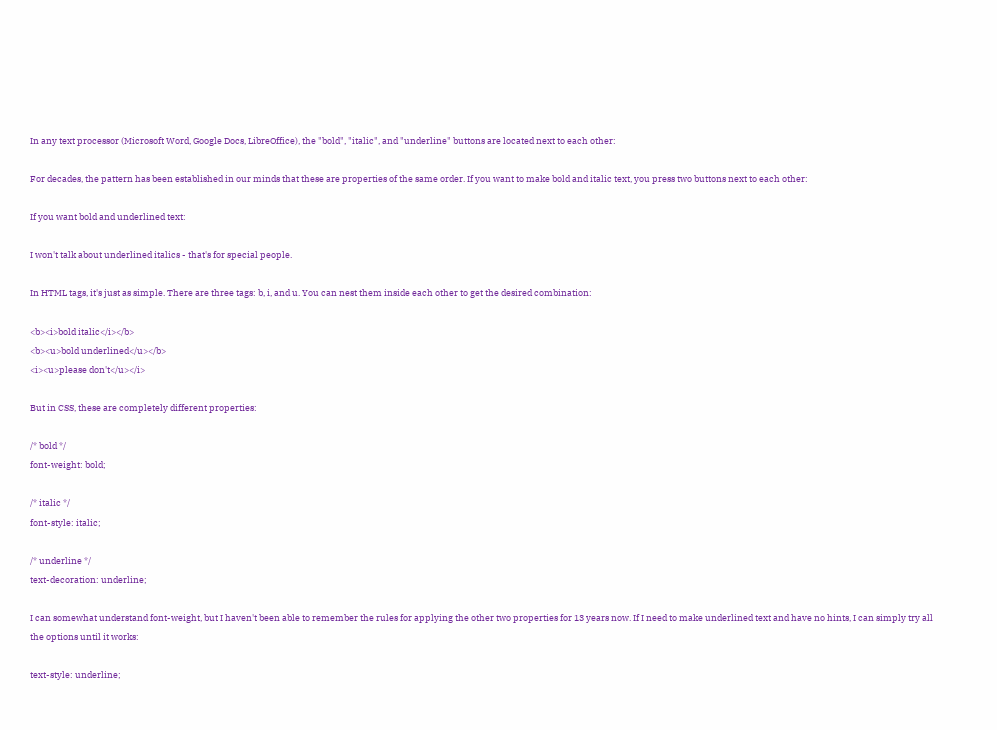In any text processor (Microsoft Word, Google Docs, LibreOffice), the "bold", "italic", and "underline" buttons are located next to each other:

For decades, the pattern has been established in our minds that these are properties of the same order. If you want to make bold and italic text, you press two buttons next to each other:

If you want bold and underlined text:

I won't talk about underlined italics - that's for special people.

In HTML tags, it's just as simple. There are three tags: b, i, and u. You can nest them inside each other to get the desired combination:

<b><i>bold italic</i></b>
<b><u>bold underlined</u></b>
<i><u>please don't</u></i>

But in CSS, these are completely different properties:

/* bold */
font-weight: bold;

/* italic */
font-style: italic;

/* underline */
text-decoration: underline;

I can somewhat understand font-weight, but I haven't been able to remember the rules for applying the other two properties for 13 years now. If I need to make underlined text and have no hints, I can simply try all the options until it works:

text-style: underline;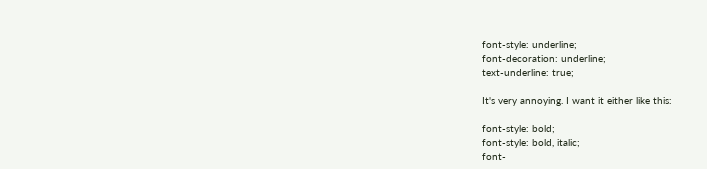font-style: underline;
font-decoration: underline;
text-underline: true;

It's very annoying. I want it either like this:

font-style: bold;
font-style: bold, italic;
font-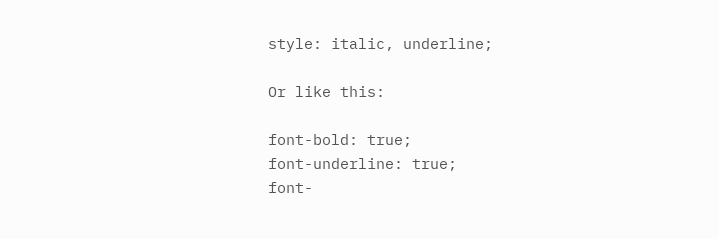style: italic, underline;

Or like this:

font-bold: true;
font-underline: true;
font-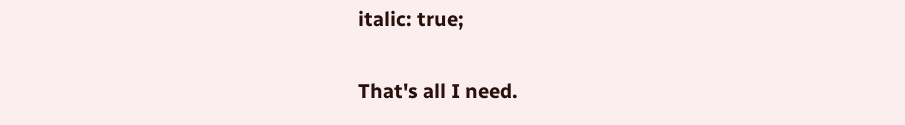italic: true;

That's all I need.